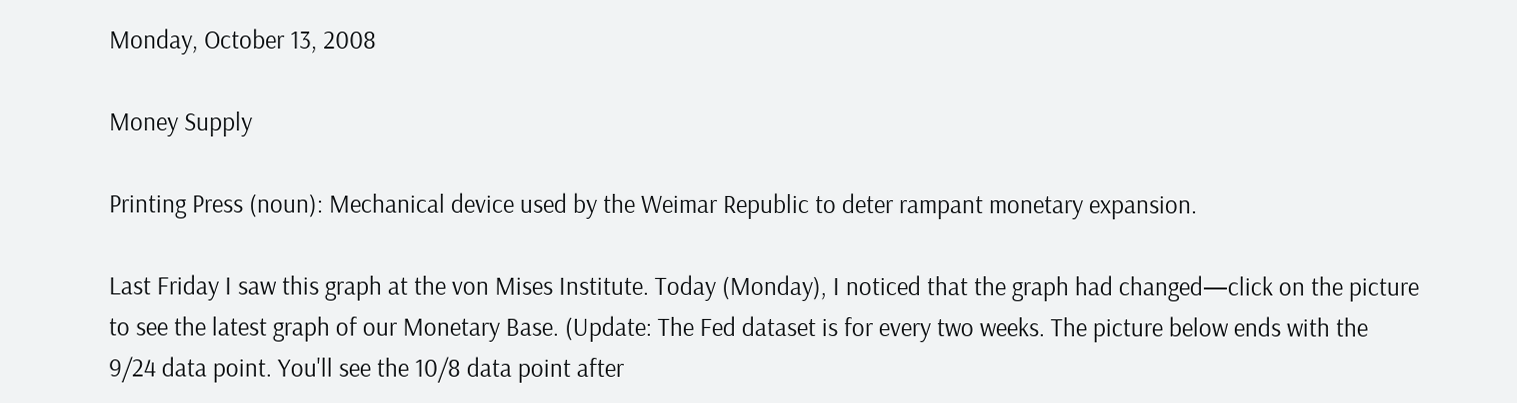Monday, October 13, 2008

Money Supply

Printing Press (noun): Mechanical device used by the Weimar Republic to deter rampant monetary expansion.

Last Friday I saw this graph at the von Mises Institute. Today (Monday), I noticed that the graph had changed—click on the picture to see the latest graph of our Monetary Base. (Update: The Fed dataset is for every two weeks. The picture below ends with the 9/24 data point. You'll see the 10/8 data point after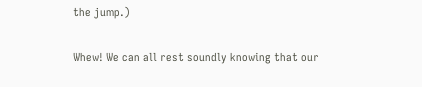the jump.)

Whew! We can all rest soundly knowing that our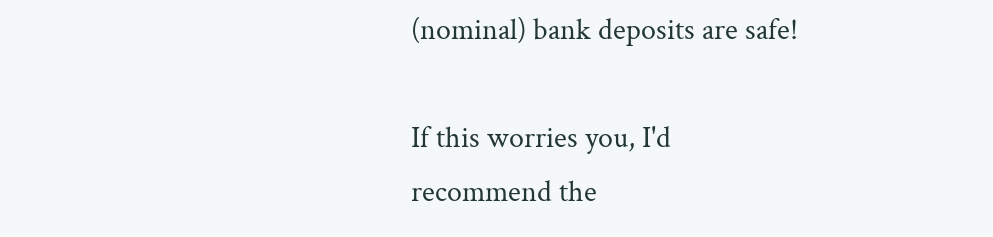(nominal) bank deposits are safe!

If this worries you, I'd recommend the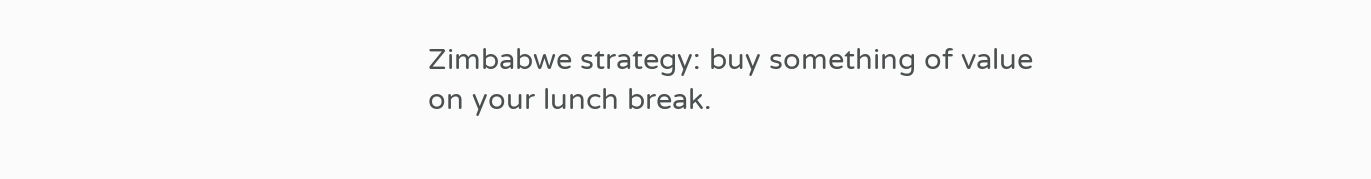Zimbabwe strategy: buy something of value on your lunch break.